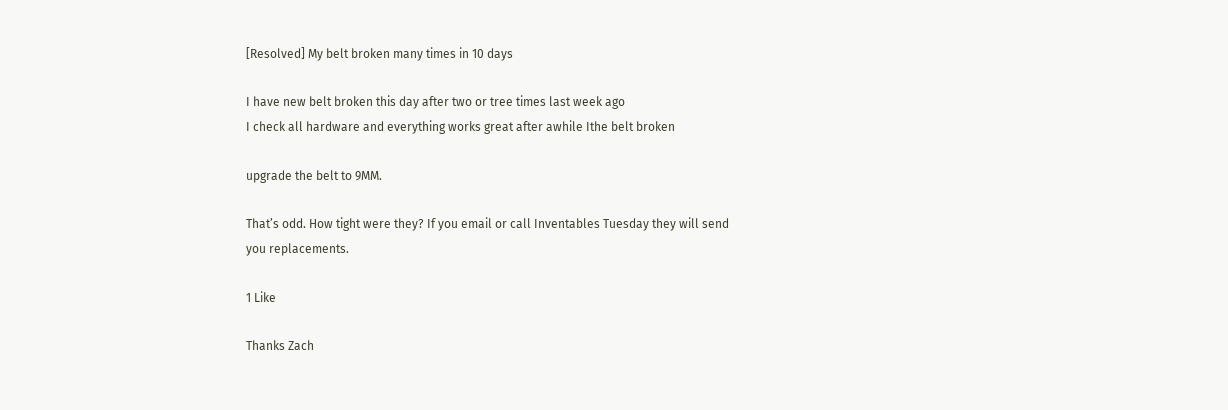[Resolved] My belt broken many times in 10 days

I have new belt broken this day after two or tree times last week ago
I check all hardware and everything works great after awhile Ithe belt broken

upgrade the belt to 9MM.

That’s odd. How tight were they? If you email or call Inventables Tuesday they will send you replacements.

1 Like

Thanks Zach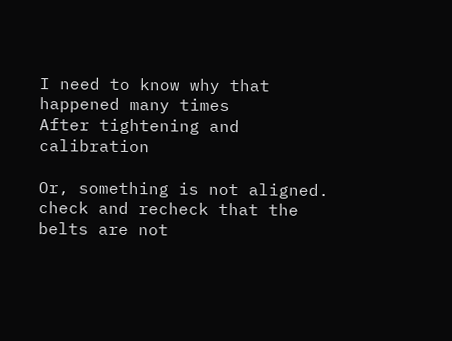I need to know why that happened many times
After tightening and calibration

Or, something is not aligned. check and recheck that the belts are not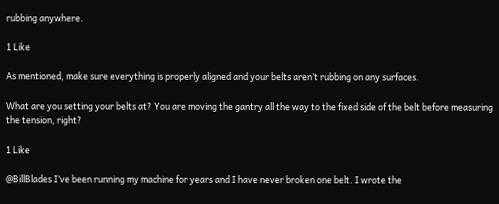rubbing anywhere.

1 Like

As mentioned, make sure everything is properly aligned and your belts aren’t rubbing on any surfaces.

What are you setting your belts at? You are moving the gantry all the way to the fixed side of the belt before measuring the tension, right?

1 Like

@BillBlades I’ve been running my machine for years and I have never broken one belt. I wrote the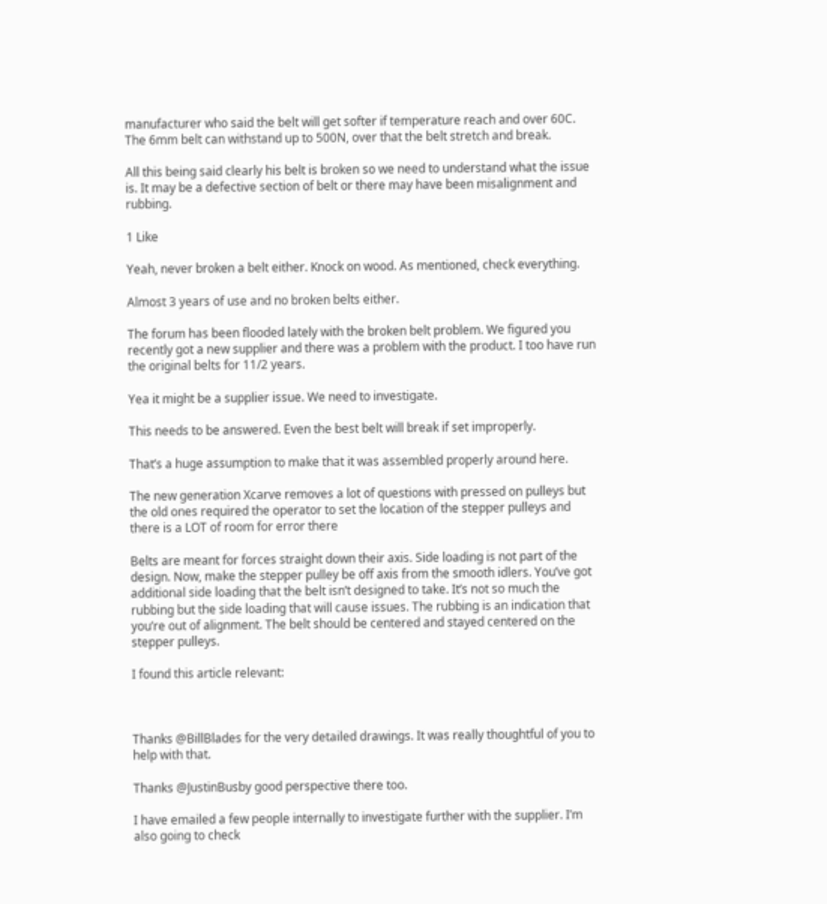manufacturer who said the belt will get softer if temperature reach and over 60C. The 6mm belt can withstand up to 500N, over that the belt stretch and break.

All this being said clearly his belt is broken so we need to understand what the issue is. It may be a defective section of belt or there may have been misalignment and rubbing.

1 Like

Yeah, never broken a belt either. Knock on wood. As mentioned, check everything.

Almost 3 years of use and no broken belts either.

The forum has been flooded lately with the broken belt problem. We figured you recently got a new supplier and there was a problem with the product. I too have run the original belts for 11/2 years.

Yea it might be a supplier issue. We need to investigate.

This needs to be answered. Even the best belt will break if set improperly.

That’s a huge assumption to make that it was assembled properly around here.

The new generation Xcarve removes a lot of questions with pressed on pulleys but the old ones required the operator to set the location of the stepper pulleys and there is a LOT of room for error there

Belts are meant for forces straight down their axis. Side loading is not part of the design. Now, make the stepper pulley be off axis from the smooth idlers. You’ve got additional side loading that the belt isn’t designed to take. It’s not so much the rubbing but the side loading that will cause issues. The rubbing is an indication that you’re out of alignment. The belt should be centered and stayed centered on the stepper pulleys.

I found this article relevant:



Thanks @BillBlades for the very detailed drawings. It was really thoughtful of you to help with that.

Thanks @JustinBusby good perspective there too.

I have emailed a few people internally to investigate further with the supplier. I’m also going to check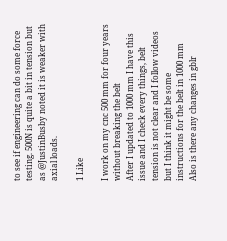to see if engineering can do some force testing. 500N is quite a bit in tension but as @JustinBusby noted it is weaker with axial loads.

1 Like

I work on my cnc 500 mm for four years without breaking the belt
After I updated to 1000 mm I have this issue and I check every things, belt tension is not clear and I follow videos but I think it might be some instructions for the belt in 1000 mm
Also is there any changes in gblr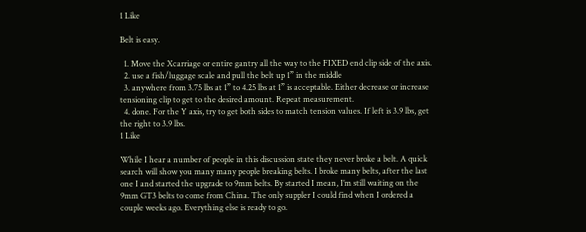1 Like

Belt is easy.

  1. Move the Xcarriage or entire gantry all the way to the FIXED end clip side of the axis.
  2. use a fish/luggage scale and pull the belt up 1” in the middle
  3. anywhere from 3.75 lbs at 1” to 4.25 lbs at 1” is acceptable. Either decrease or increase tensioning clip to get to the desired amount. Repeat measurement.
  4. done. For the Y axis, try to get both sides to match tension values. If left is 3.9 lbs, get the right to 3.9 lbs.
1 Like

While I hear a number of people in this discussion state they never broke a belt. A quick search will show you many many people breaking belts. I broke many belts, after the last one I and started the upgrade to 9mm belts. By started I mean, I’m still waiting on the 9mm GT3 belts to come from China. The only suppler I could find when I ordered a couple weeks ago. Everything else is ready to go.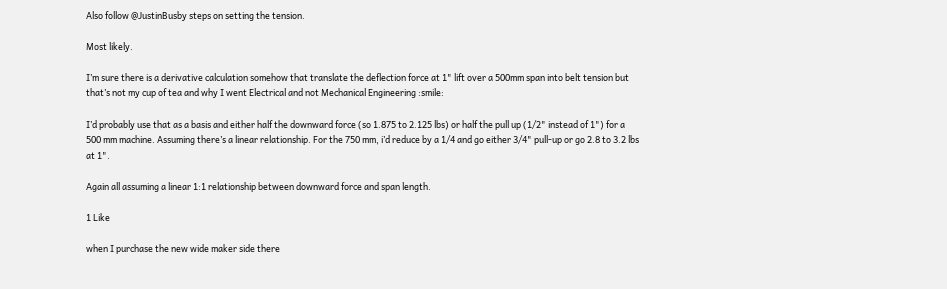Also follow @JustinBusby steps on setting the tension.

Most likely.

I’m sure there is a derivative calculation somehow that translate the deflection force at 1" lift over a 500mm span into belt tension but that’s not my cup of tea and why I went Electrical and not Mechanical Engineering :smile:

I’d probably use that as a basis and either half the downward force (so 1.875 to 2.125 lbs) or half the pull up (1/2" instead of 1") for a 500 mm machine. Assuming there’s a linear relationship. For the 750 mm, i’d reduce by a 1/4 and go either 3/4" pull-up or go 2.8 to 3.2 lbs at 1".

Again all assuming a linear 1:1 relationship between downward force and span length.

1 Like

when I purchase the new wide maker side there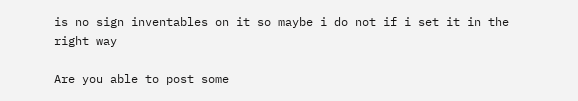is no sign inventables on it so maybe i do not if i set it in the right way

Are you able to post some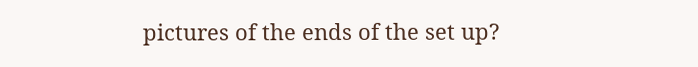pictures of the ends of the set up?